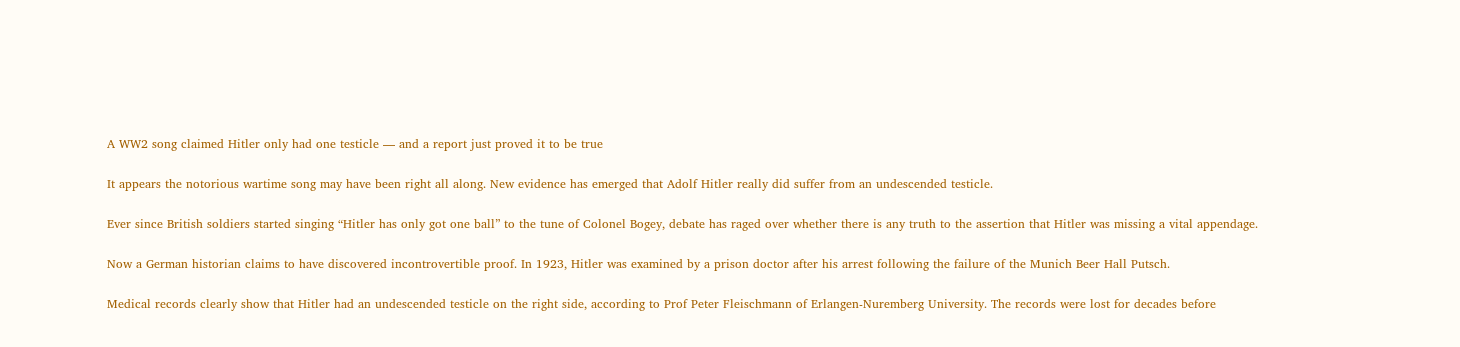A WW2 song claimed Hitler only had one testicle — and a report just proved it to be true

It appears the notorious wartime song may have been right all along. New evidence has emerged that Adolf Hitler really did suffer from an undescended testicle.

Ever since British soldiers started singing “Hitler has only got one ball” to the tune of Colonel Bogey, debate has raged over whether there is any truth to the assertion that Hitler was missing a vital appendage.

Now a German historian claims to have discovered incontrovertible proof. In 1923, Hitler was examined by a prison doctor after his arrest following the failure of the Munich Beer Hall Putsch.

Medical records clearly show that Hitler had an undescended testicle on the right side, according to Prof Peter Fleischmann of Erlangen-Nuremberg University. The records were lost for decades before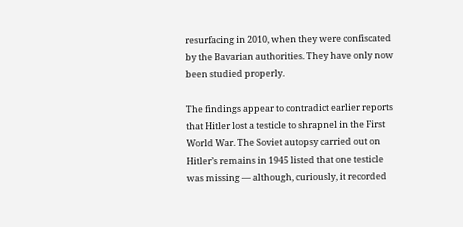resurfacing in 2010, when they were confiscated by the Bavarian authorities. They have only now been studied properly.

The findings appear to contradict earlier reports that Hitler lost a testicle to shrapnel in the First World War. The Soviet autopsy carried out on Hitler’s remains in 1945 listed that one testicle was missing — although, curiously, it recorded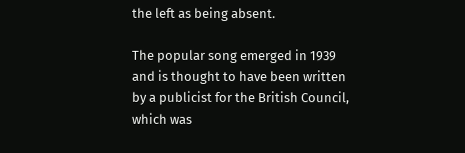the left as being absent.

The popular song emerged in 1939 and is thought to have been written by a publicist for the British Council, which was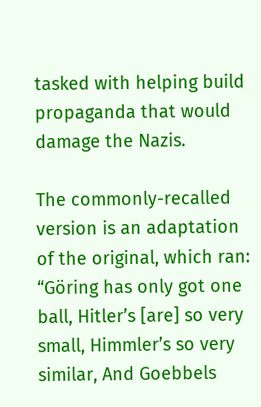tasked with helping build propaganda that would damage the Nazis.

The commonly-recalled version is an adaptation of the original, which ran: “Göring has only got one ball, Hitler’s [are] so very small, Himmler’s so very similar, And Goebbels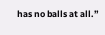has no balls at all.”